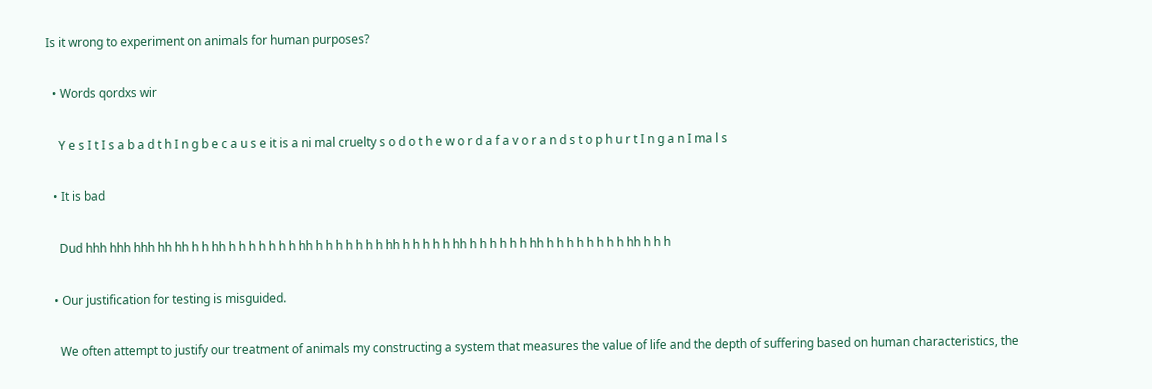Is it wrong to experiment on animals for human purposes?

  • Words qordxs wir

    Y e s I t I s a b a d t h I n g b e c a u s e it is a ni mal cruelty s o d o t h e w o r d a f a v o r a n d s t o p h u r t I n g a n I ma l s

  • It is bad

    Dud hhh hhh hhh hh hh h h hh h h h h h h h hh h h h h h h h hh h h h h h hh h h h h h h hh h h h h h h h h hh h h h

  • Our justification for testing is misguided.

    We often attempt to justify our treatment of animals my constructing a system that measures the value of life and the depth of suffering based on human characteristics, the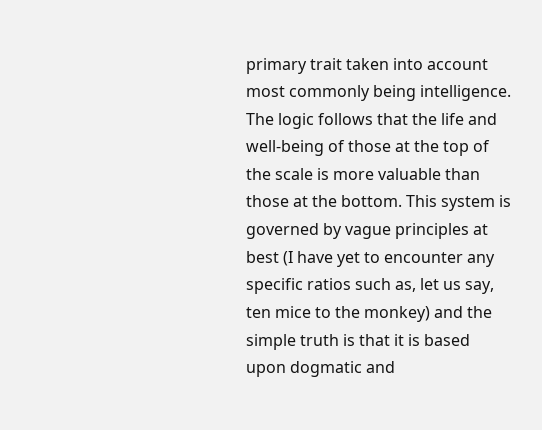primary trait taken into account most commonly being intelligence. The logic follows that the life and well-being of those at the top of the scale is more valuable than those at the bottom. This system is governed by vague principles at best (I have yet to encounter any specific ratios such as, let us say, ten mice to the monkey) and the simple truth is that it is based upon dogmatic and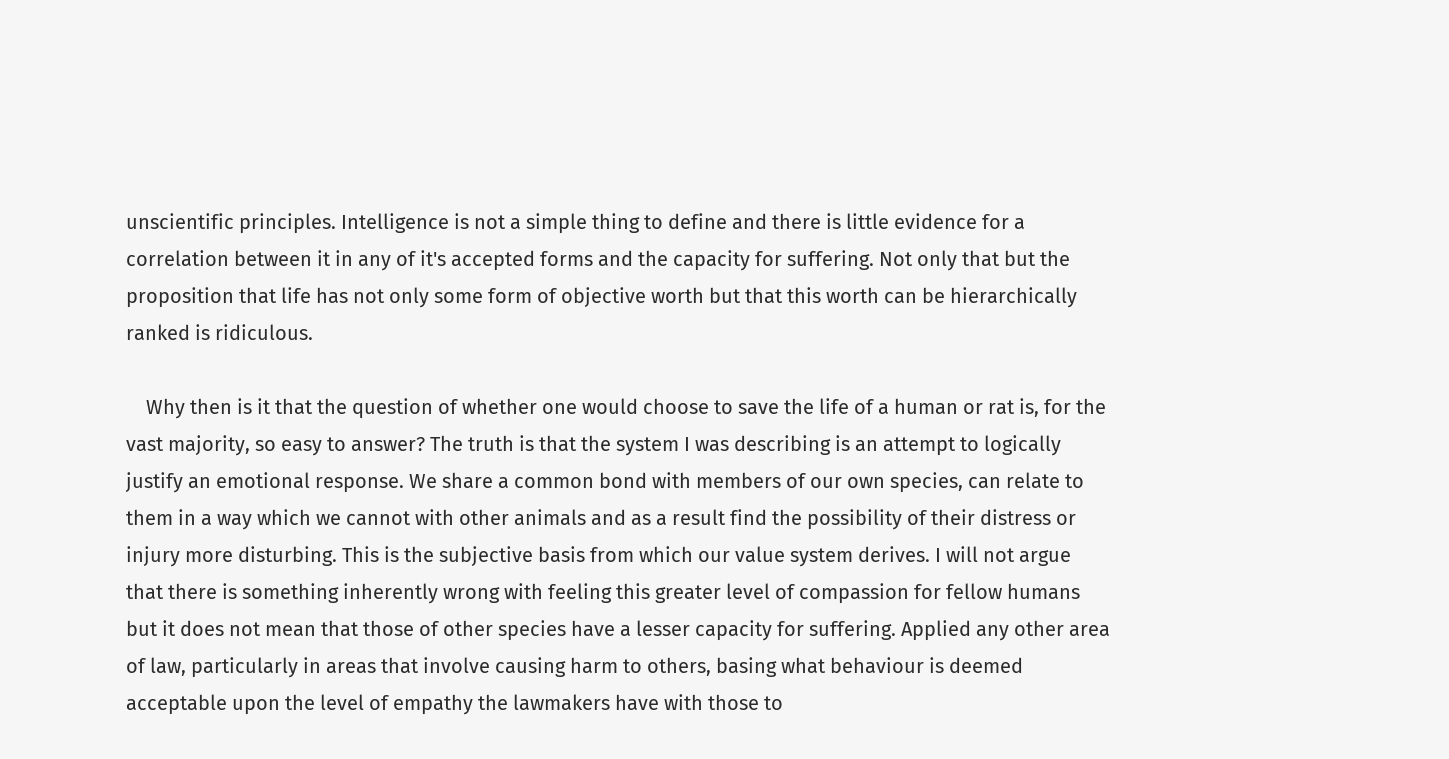unscientific principles. Intelligence is not a simple thing to define and there is little evidence for a correlation between it in any of it's accepted forms and the capacity for suffering. Not only that but the proposition that life has not only some form of objective worth but that this worth can be hierarchically ranked is ridiculous.

    Why then is it that the question of whether one would choose to save the life of a human or rat is, for the vast majority, so easy to answer? The truth is that the system I was describing is an attempt to logically justify an emotional response. We share a common bond with members of our own species, can relate to them in a way which we cannot with other animals and as a result find the possibility of their distress or injury more disturbing. This is the subjective basis from which our value system derives. I will not argue that there is something inherently wrong with feeling this greater level of compassion for fellow humans but it does not mean that those of other species have a lesser capacity for suffering. Applied any other area of law, particularly in areas that involve causing harm to others, basing what behaviour is deemed acceptable upon the level of empathy the lawmakers have with those to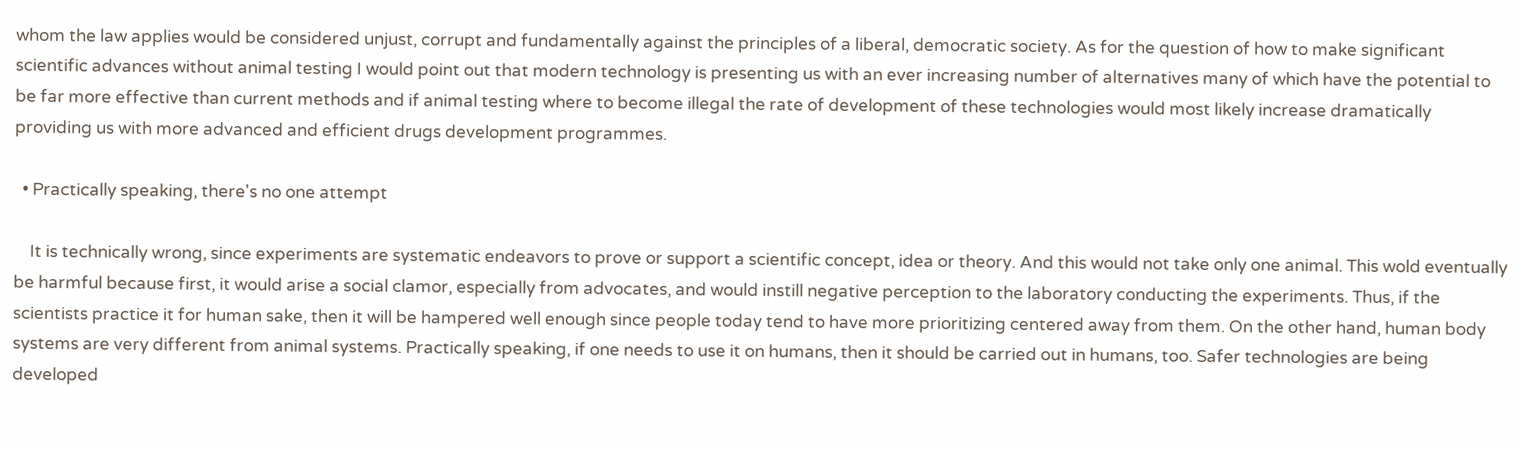whom the law applies would be considered unjust, corrupt and fundamentally against the principles of a liberal, democratic society. As for the question of how to make significant scientific advances without animal testing I would point out that modern technology is presenting us with an ever increasing number of alternatives many of which have the potential to be far more effective than current methods and if animal testing where to become illegal the rate of development of these technologies would most likely increase dramatically providing us with more advanced and efficient drugs development programmes.

  • Practically speaking, there's no one attempt

    It is technically wrong, since experiments are systematic endeavors to prove or support a scientific concept, idea or theory. And this would not take only one animal. This wold eventually be harmful because first, it would arise a social clamor, especially from advocates, and would instill negative perception to the laboratory conducting the experiments. Thus, if the scientists practice it for human sake, then it will be hampered well enough since people today tend to have more prioritizing centered away from them. On the other hand, human body systems are very different from animal systems. Practically speaking, if one needs to use it on humans, then it should be carried out in humans, too. Safer technologies are being developed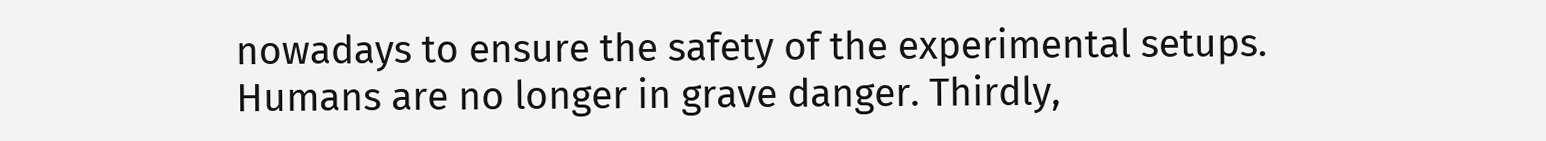nowadays to ensure the safety of the experimental setups. Humans are no longer in grave danger. Thirdly,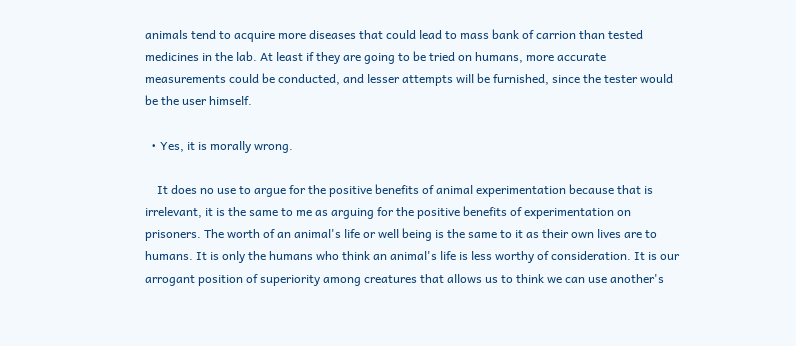animals tend to acquire more diseases that could lead to mass bank of carrion than tested medicines in the lab. At least if they are going to be tried on humans, more accurate measurements could be conducted, and lesser attempts will be furnished, since the tester would be the user himself.

  • Yes, it is morally wrong.

    It does no use to argue for the positive benefits of animal experimentation because that is irrelevant, it is the same to me as arguing for the positive benefits of experimentation on prisoners. The worth of an animal's life or well being is the same to it as their own lives are to humans. It is only the humans who think an animal's life is less worthy of consideration. It is our arrogant position of superiority among creatures that allows us to think we can use another's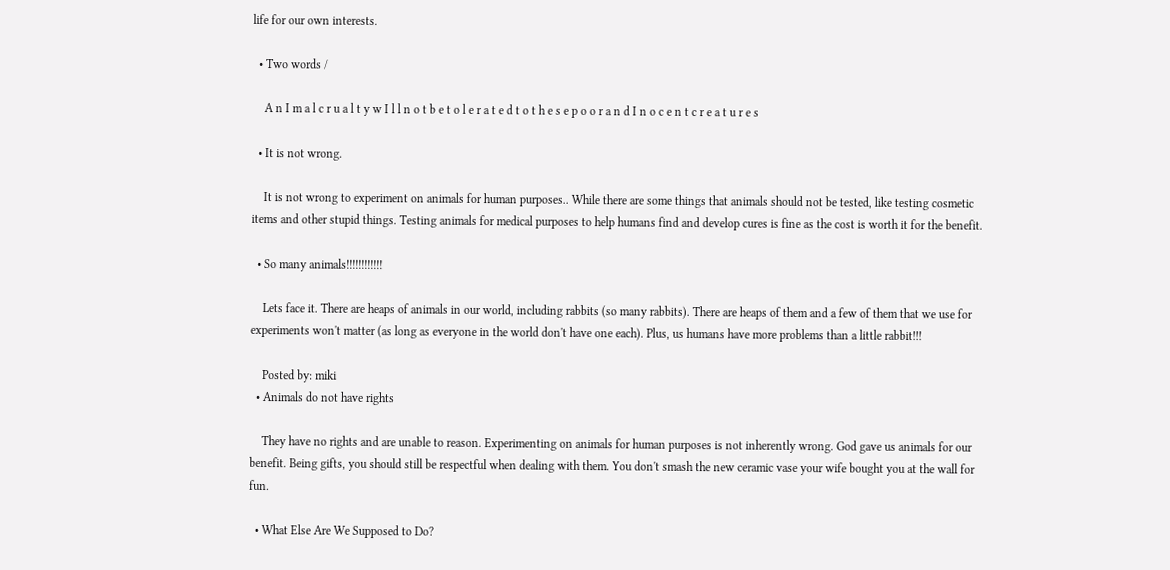life for our own interests.

  • Two words /

    A n I m a l c r u a l t y w I l l n o t b e t o l e r a t e d t o t h e s e p o o r a n d I n o c e n t c r e a t u r e s

  • It is not wrong.

    It is not wrong to experiment on animals for human purposes.. While there are some things that animals should not be tested, like testing cosmetic items and other stupid things. Testing animals for medical purposes to help humans find and develop cures is fine as the cost is worth it for the benefit.

  • So many animals!!!!!!!!!!!!

    Lets face it. There are heaps of animals in our world, including rabbits (so many rabbits). There are heaps of them and a few of them that we use for experiments won't matter (as long as everyone in the world don't have one each). Plus, us humans have more problems than a little rabbit!!!

    Posted by: miki
  • Animals do not have rights

    They have no rights and are unable to reason. Experimenting on animals for human purposes is not inherently wrong. God gave us animals for our benefit. Being gifts, you should still be respectful when dealing with them. You don't smash the new ceramic vase your wife bought you at the wall for fun.

  • What Else Are We Supposed to Do?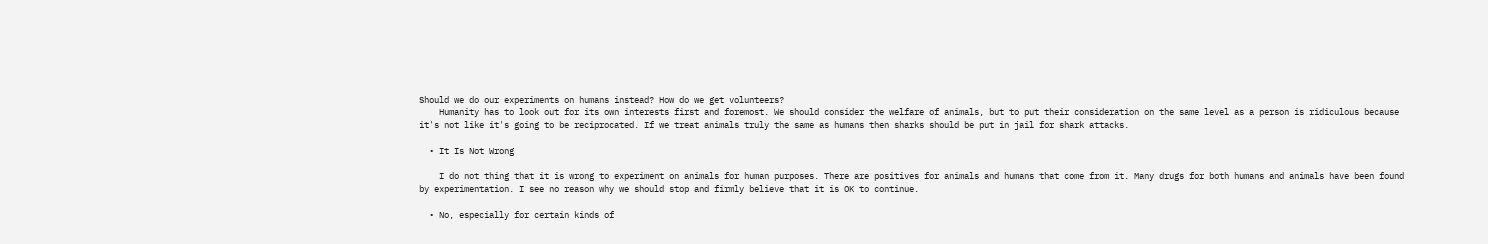Should we do our experiments on humans instead? How do we get volunteers?
    Humanity has to look out for its own interests first and foremost. We should consider the welfare of animals, but to put their consideration on the same level as a person is ridiculous because it's not like it's going to be reciprocated. If we treat animals truly the same as humans then sharks should be put in jail for shark attacks.

  • It Is Not Wrong

    I do not thing that it is wrong to experiment on animals for human purposes. There are positives for animals and humans that come from it. Many drugs for both humans and animals have been found by experimentation. I see no reason why we should stop and firmly believe that it is OK to continue.

  • No, especially for certain kinds of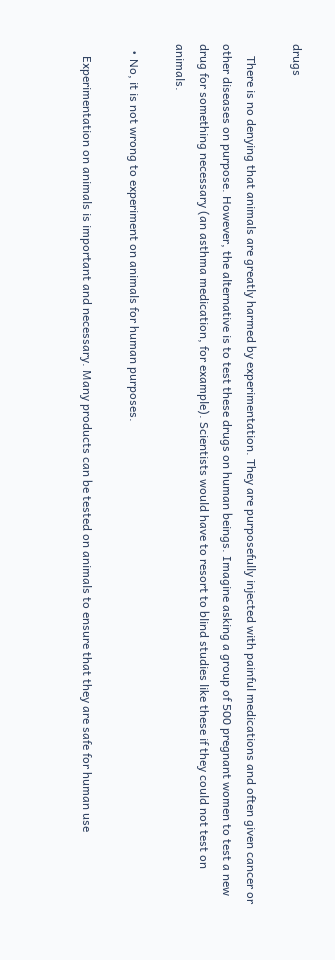drugs

    There is no denying that animals are greatly harmed by experimentation. They are purposefully injected with painful medications and often given cancer or other diseases on purpose. However, the alternative is to test these drugs on human beings. Imagine asking a group of 500 pregnant women to test a new drug for something necessary (an asthma medication, for example). Scientists would have to resort to blind studies like these if they could not test on animals.

  • No, it is not wrong to experiment on animals for human purposes.

    Experimentation on animals is important and necessary. Many products can be tested on animals to ensure that they are safe for human use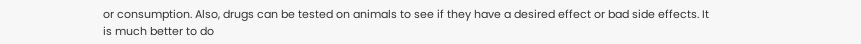or consumption. Also, drugs can be tested on animals to see if they have a desired effect or bad side effects. It is much better to do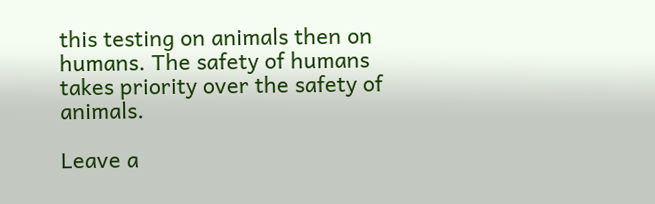this testing on animals then on humans. The safety of humans takes priority over the safety of animals.

Leave a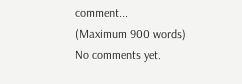comment...
(Maximum 900 words)
No comments yet.